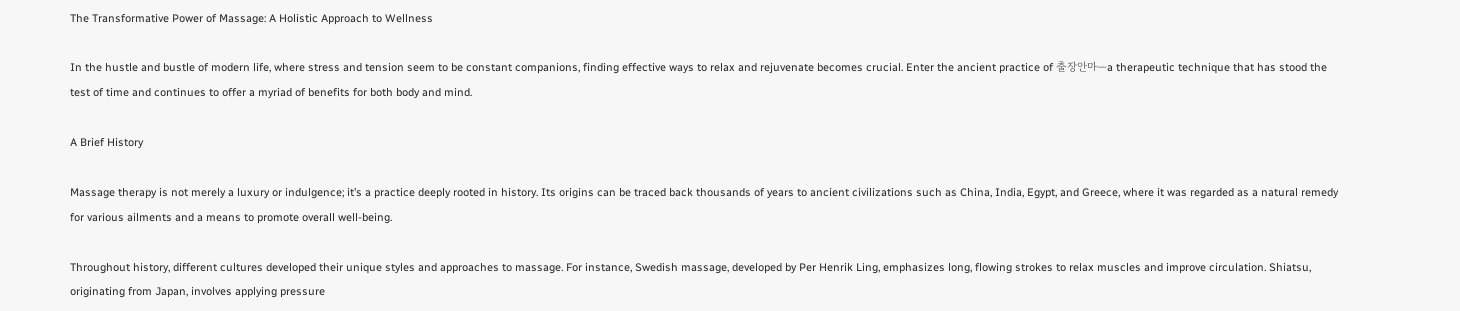The Transformative Power of Massage: A Holistic Approach to Wellness

In the hustle and bustle of modern life, where stress and tension seem to be constant companions, finding effective ways to relax and rejuvenate becomes crucial. Enter the ancient practice of 출장안마—a therapeutic technique that has stood the test of time and continues to offer a myriad of benefits for both body and mind.

A Brief History

Massage therapy is not merely a luxury or indulgence; it’s a practice deeply rooted in history. Its origins can be traced back thousands of years to ancient civilizations such as China, India, Egypt, and Greece, where it was regarded as a natural remedy for various ailments and a means to promote overall well-being.

Throughout history, different cultures developed their unique styles and approaches to massage. For instance, Swedish massage, developed by Per Henrik Ling, emphasizes long, flowing strokes to relax muscles and improve circulation. Shiatsu, originating from Japan, involves applying pressure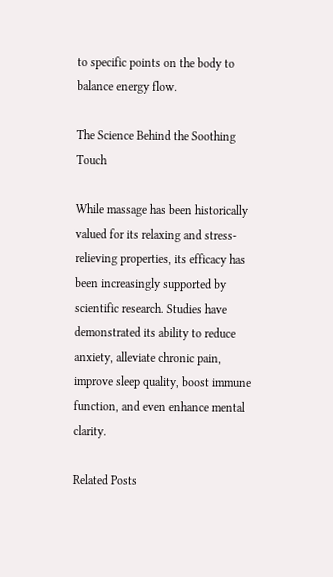to specific points on the body to balance energy flow.

The Science Behind the Soothing Touch

While massage has been historically valued for its relaxing and stress-relieving properties, its efficacy has been increasingly supported by scientific research. Studies have demonstrated its ability to reduce anxiety, alleviate chronic pain, improve sleep quality, boost immune function, and even enhance mental clarity.

Related Posts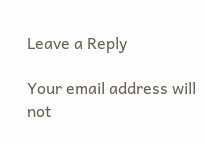Leave a Reply

Your email address will not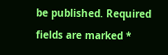be published. Required fields are marked *